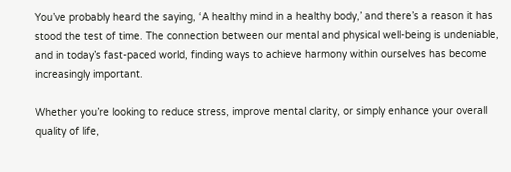You’ve probably heard the saying, ‘A healthy mind in a healthy body,’ and there’s a reason it has stood the test of time. The connection between our mental and physical well-being is undeniable, and in today’s fast-paced world, finding ways to achieve harmony within ourselves has become increasingly important.

Whether you’re looking to reduce stress, improve mental clarity, or simply enhance your overall quality of life,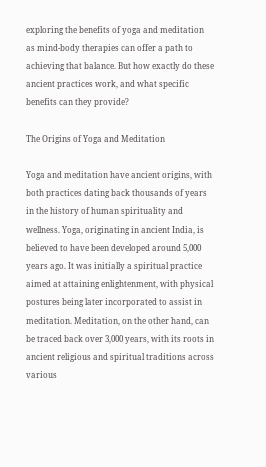exploring the benefits of yoga and meditation as mind-body therapies can offer a path to achieving that balance. But how exactly do these ancient practices work, and what specific benefits can they provide?

The Origins of Yoga and Meditation

Yoga and meditation have ancient origins, with both practices dating back thousands of years in the history of human spirituality and wellness. Yoga, originating in ancient India, is believed to have been developed around 5,000 years ago. It was initially a spiritual practice aimed at attaining enlightenment, with physical postures being later incorporated to assist in meditation. Meditation, on the other hand, can be traced back over 3,000 years, with its roots in ancient religious and spiritual traditions across various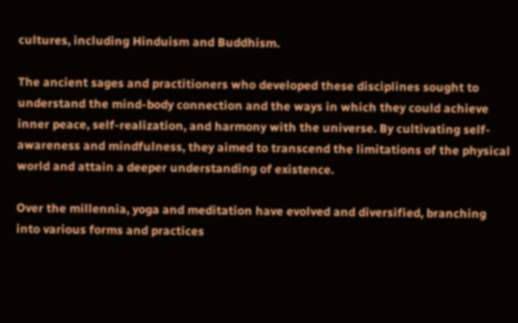cultures, including Hinduism and Buddhism.

The ancient sages and practitioners who developed these disciplines sought to understand the mind-body connection and the ways in which they could achieve inner peace, self-realization, and harmony with the universe. By cultivating self-awareness and mindfulness, they aimed to transcend the limitations of the physical world and attain a deeper understanding of existence.

Over the millennia, yoga and meditation have evolved and diversified, branching into various forms and practices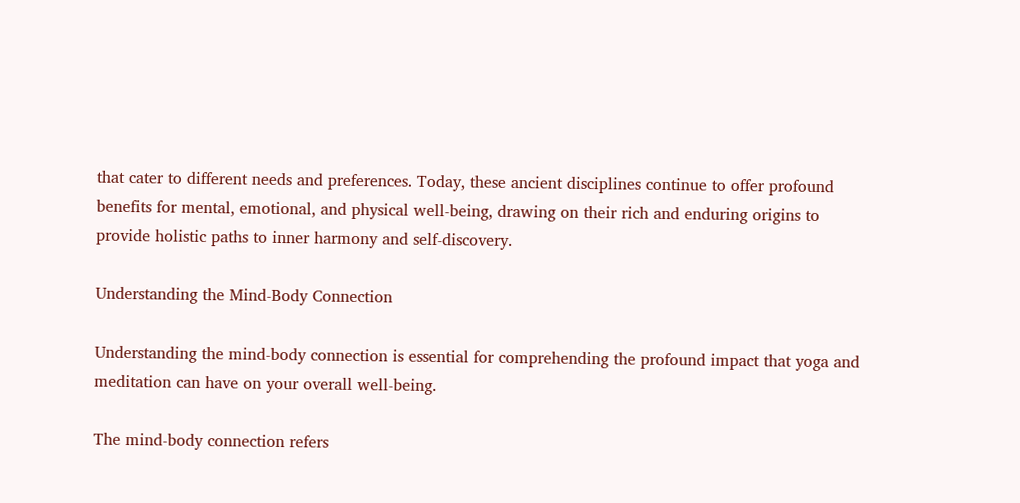that cater to different needs and preferences. Today, these ancient disciplines continue to offer profound benefits for mental, emotional, and physical well-being, drawing on their rich and enduring origins to provide holistic paths to inner harmony and self-discovery.

Understanding the Mind-Body Connection

Understanding the mind-body connection is essential for comprehending the profound impact that yoga and meditation can have on your overall well-being.

The mind-body connection refers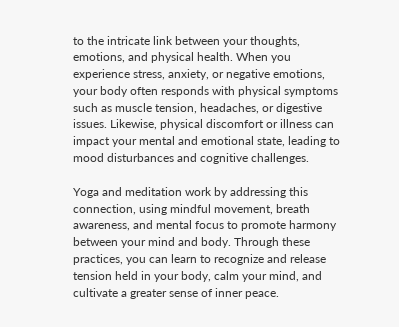to the intricate link between your thoughts, emotions, and physical health. When you experience stress, anxiety, or negative emotions, your body often responds with physical symptoms such as muscle tension, headaches, or digestive issues. Likewise, physical discomfort or illness can impact your mental and emotional state, leading to mood disturbances and cognitive challenges.

Yoga and meditation work by addressing this connection, using mindful movement, breath awareness, and mental focus to promote harmony between your mind and body. Through these practices, you can learn to recognize and release tension held in your body, calm your mind, and cultivate a greater sense of inner peace.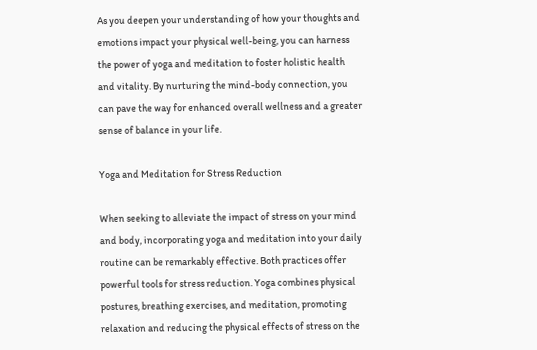As you deepen your understanding of how your thoughts and emotions impact your physical well-being, you can harness the power of yoga and meditation to foster holistic health and vitality. By nurturing the mind-body connection, you can pave the way for enhanced overall wellness and a greater sense of balance in your life.

Yoga and Meditation for Stress Reduction

When seeking to alleviate the impact of stress on your mind and body, incorporating yoga and meditation into your daily routine can be remarkably effective. Both practices offer powerful tools for stress reduction. Yoga combines physical postures, breathing exercises, and meditation, promoting relaxation and reducing the physical effects of stress on the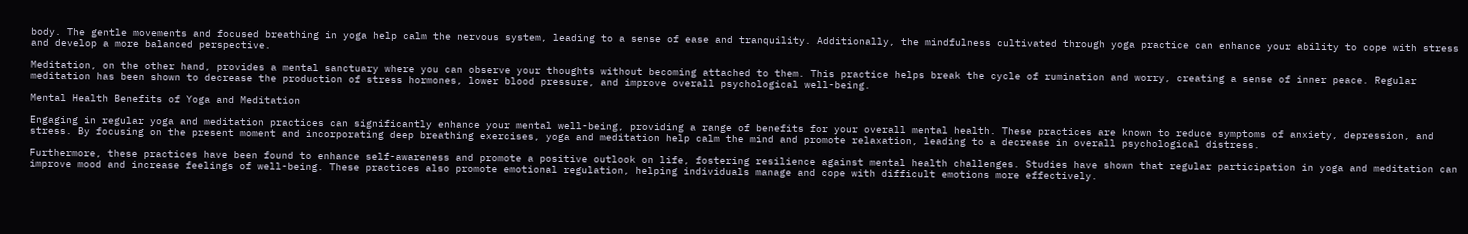body. The gentle movements and focused breathing in yoga help calm the nervous system, leading to a sense of ease and tranquility. Additionally, the mindfulness cultivated through yoga practice can enhance your ability to cope with stress and develop a more balanced perspective.

Meditation, on the other hand, provides a mental sanctuary where you can observe your thoughts without becoming attached to them. This practice helps break the cycle of rumination and worry, creating a sense of inner peace. Regular meditation has been shown to decrease the production of stress hormones, lower blood pressure, and improve overall psychological well-being.

Mental Health Benefits of Yoga and Meditation

Engaging in regular yoga and meditation practices can significantly enhance your mental well-being, providing a range of benefits for your overall mental health. These practices are known to reduce symptoms of anxiety, depression, and stress. By focusing on the present moment and incorporating deep breathing exercises, yoga and meditation help calm the mind and promote relaxation, leading to a decrease in overall psychological distress.

Furthermore, these practices have been found to enhance self-awareness and promote a positive outlook on life, fostering resilience against mental health challenges. Studies have shown that regular participation in yoga and meditation can improve mood and increase feelings of well-being. These practices also promote emotional regulation, helping individuals manage and cope with difficult emotions more effectively.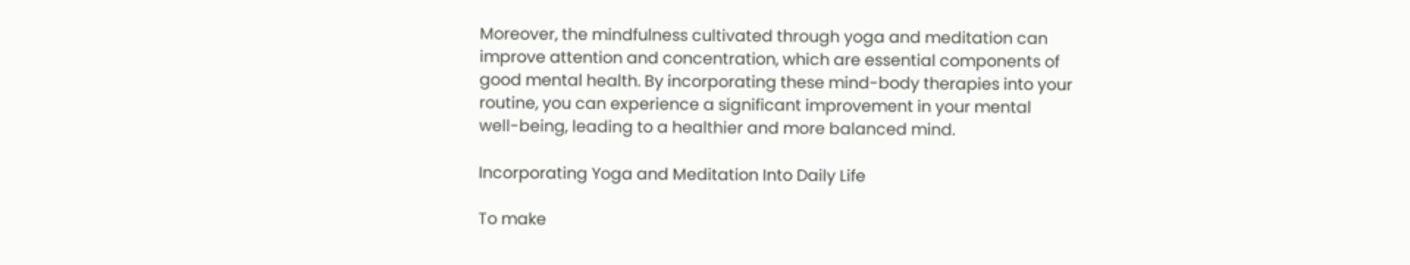Moreover, the mindfulness cultivated through yoga and meditation can improve attention and concentration, which are essential components of good mental health. By incorporating these mind-body therapies into your routine, you can experience a significant improvement in your mental well-being, leading to a healthier and more balanced mind.

Incorporating Yoga and Meditation Into Daily Life

To make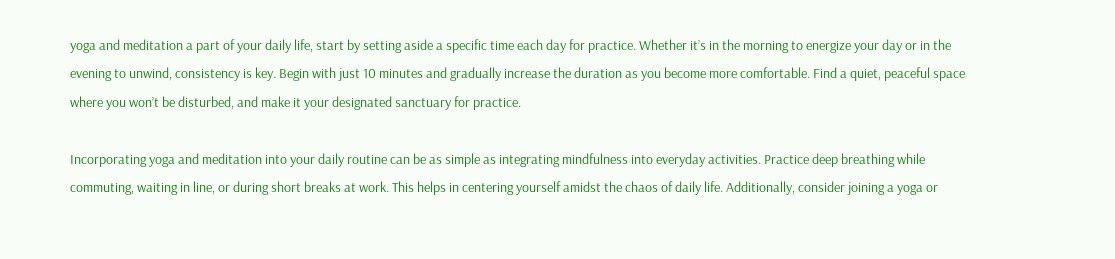yoga and meditation a part of your daily life, start by setting aside a specific time each day for practice. Whether it’s in the morning to energize your day or in the evening to unwind, consistency is key. Begin with just 10 minutes and gradually increase the duration as you become more comfortable. Find a quiet, peaceful space where you won’t be disturbed, and make it your designated sanctuary for practice.

Incorporating yoga and meditation into your daily routine can be as simple as integrating mindfulness into everyday activities. Practice deep breathing while commuting, waiting in line, or during short breaks at work. This helps in centering yourself amidst the chaos of daily life. Additionally, consider joining a yoga or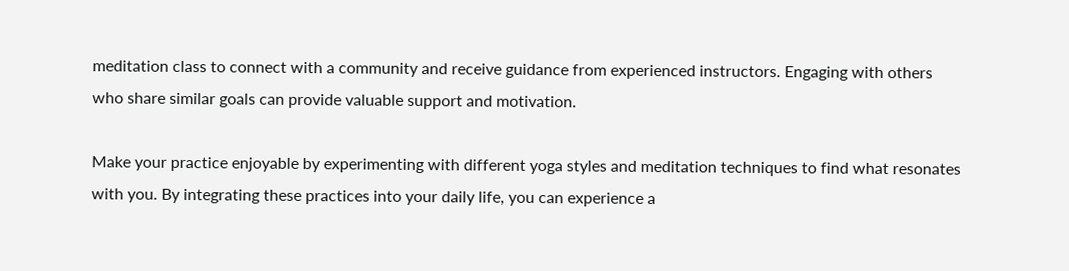meditation class to connect with a community and receive guidance from experienced instructors. Engaging with others who share similar goals can provide valuable support and motivation.

Make your practice enjoyable by experimenting with different yoga styles and meditation techniques to find what resonates with you. By integrating these practices into your daily life, you can experience a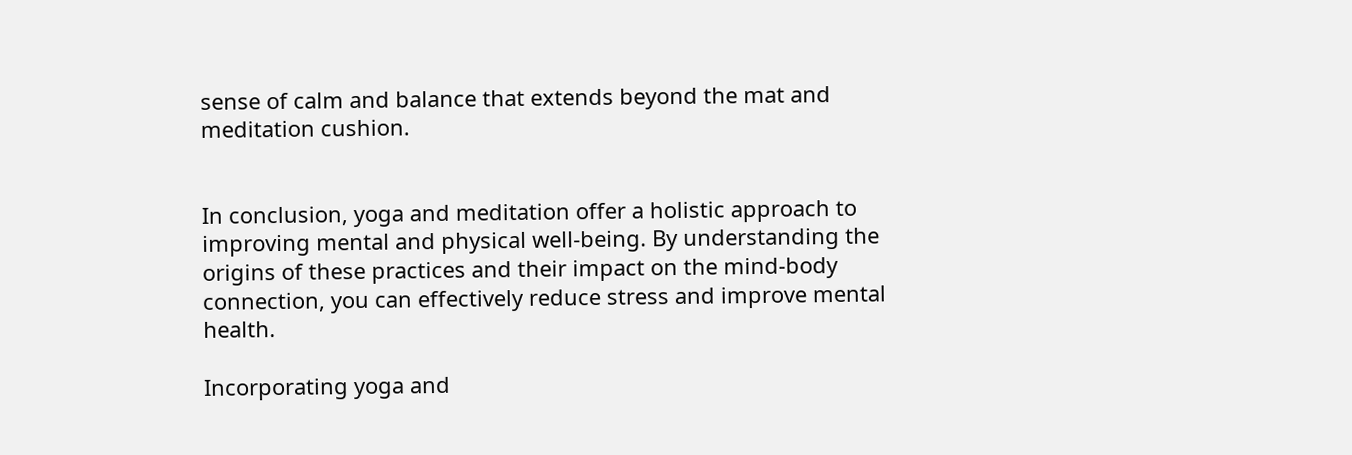sense of calm and balance that extends beyond the mat and meditation cushion.


In conclusion, yoga and meditation offer a holistic approach to improving mental and physical well-being. By understanding the origins of these practices and their impact on the mind-body connection, you can effectively reduce stress and improve mental health.

Incorporating yoga and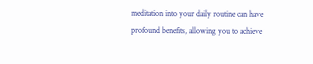meditation into your daily routine can have profound benefits, allowing you to achieve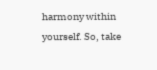harmony within yourself. So, take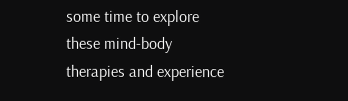some time to explore these mind-body therapies and experience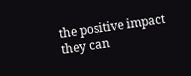the positive impact they can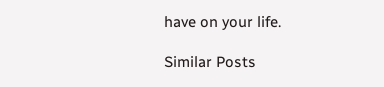have on your life.

Similar Posts